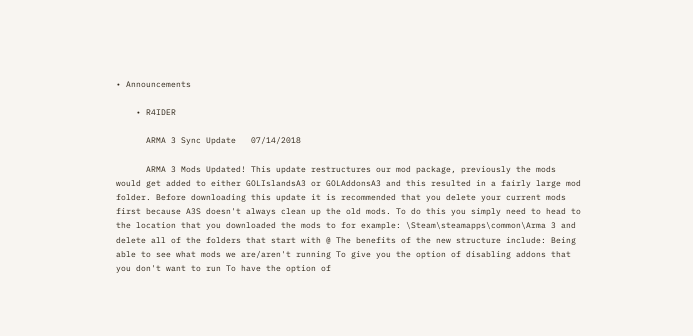• Announcements

    • R4IDER

      ARMA 3 Sync Update   07/14/2018

      ARMA 3 Mods Updated! This update restructures our mod package, previously the mods would get added to either GOLIslandsA3 or GOLAddonsA3 and this resulted in a fairly large mod folder. Before downloading this update it is recommended that you delete your current mods first because A3S doesn't always clean up the old mods. To do this you simply need to head to the location that you downloaded the mods to for example: \Steam\steamapps\common\Arma 3 and delete all of the folders that start with @ The benefits of the new structure include: Being able to see what mods we are/aren't running To give you the option of disabling addons that you don't want to run To have the option of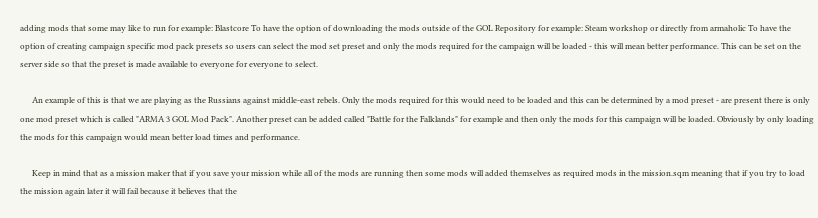adding mods that some may like to run for example: Blastcore To have the option of downloading the mods outside of the GOL Repository for example: Steam workshop or directly from armaholic To have the option of creating campaign specific mod pack presets so users can select the mod set preset and only the mods required for the campaign will be loaded - this will mean better performance. This can be set on the server side so that the preset is made available to everyone for everyone to select.

      An example of this is that we are playing as the Russians against middle-east rebels. Only the mods required for this would need to be loaded and this can be determined by a mod preset - are present there is only one mod preset which is called "ARMA 3 GOL Mod Pack". Another preset can be added called "Battle for the Falklands" for example and then only the mods for this campaign will be loaded. Obviously by only loading the mods for this campaign would mean better load times and performance.

      Keep in mind that as a mission maker that if you save your mission while all of the mods are running then some mods will added themselves as required mods in the mission.sqm meaning that if you try to load the mission again later it will fail because it believes that the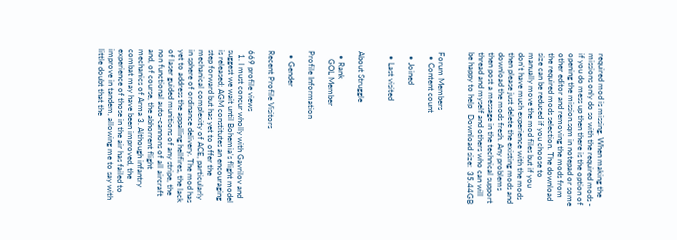required mod is missing. When making the missions only do so with the required mods - if you do mess up then there is the option of opening the mission.sqm in notepad or some other editor and removing the mods from the required mods selection. The download size can be reduced if you choose to manually move the mod files but if you don't have much experience with the mods then please just delete the existing mods and download the mods fresh. Any problems then post a message in the technical support thread and myself and others who can will be happy to help   Download size:  35.44GB


Forum Members
  • Content count

  • Joined

  • Last visited


About Struggle

  • Rank
    GOL Member

Profile Information

  • Gender

Recent Profile Visitors

669 profile views
  1. I must concur wholly with Gavrilov and suggest we wait until Bohemia's flight model is released; AGM constitutes an encouraging step forward but has yet to offer the mechanical complexity of ACE, particularly in sphere of ordinance delivery. The mod has yet to address the appalling hellfires, the lack of laser guided munitions of any stripe, the non functional auto-cannons of all aircraft and, of course, the abhorrent flight mechanics of Arma 3. Although infantry combat may have been improved, the experience of those in the air has failed to improve in tandem, allowing me to say with little doubt that the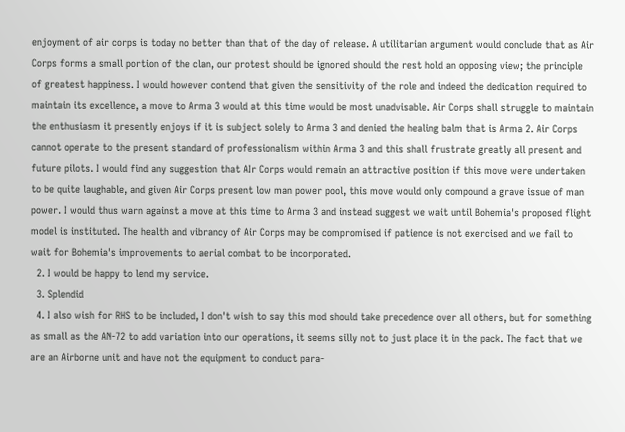enjoyment of air corps is today no better than that of the day of release. A utilitarian argument would conclude that as Air Corps forms a small portion of the clan, our protest should be ignored should the rest hold an opposing view; the principle of greatest happiness. I would however contend that given the sensitivity of the role and indeed the dedication required to maintain its excellence, a move to Arma 3 would at this time would be most unadvisable. Air Corps shall struggle to maintain the enthusiasm it presently enjoys if it is subject solely to Arma 3 and denied the healing balm that is Arma 2. Air Corps cannot operate to the present standard of professionalism within Arma 3 and this shall frustrate greatly all present and future pilots. I would find any suggestion that AIr Corps would remain an attractive position if this move were undertaken to be quite laughable, and given Air Corps present low man power pool, this move would only compound a grave issue of man power. I would thus warn against a move at this time to Arma 3 and instead suggest we wait until Bohemia's proposed flight model is instituted. The health and vibrancy of Air Corps may be compromised if patience is not exercised and we fail to wait for Bohemia's improvements to aerial combat to be incorporated.
  2. I would be happy to lend my service.
  3. Splendid
  4. I also wish for RHS to be included, I don't wish to say this mod should take precedence over all others, but for something as small as the AN-72 to add variation into our operations, it seems silly not to just place it in the pack. The fact that we are an Airborne unit and have not the equipment to conduct para-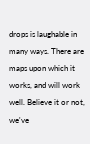drops is laughable in many ways. There are maps upon which it works, and will work well. Believe it or not, we've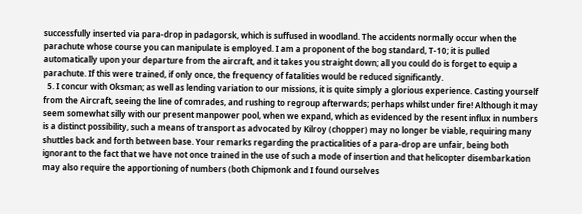successfully inserted via para-drop in padagorsk, which is suffused in woodland. The accidents normally occur when the parachute whose course you can manipulate is employed. I am a proponent of the bog standard, T-10; it is pulled automatically upon your departure from the aircraft, and it takes you straight down; all you could do is forget to equip a parachute. If this were trained, if only once, the frequency of fatalities would be reduced significantly.
  5. I concur with Oksman; as well as lending variation to our missions, it is quite simply a glorious experience. Casting yourself from the Aircraft, seeing the line of comrades, and rushing to regroup afterwards; perhaps whilst under fire! Although it may seem somewhat silly with our present manpower pool, when we expand, which as evidenced by the resent influx in numbers is a distinct possibility, such a means of transport as advocated by Kilroy (chopper) may no longer be viable, requiring many shuttles back and forth between base. Your remarks regarding the practicalities of a para-drop are unfair, being both ignorant to the fact that we have not once trained in the use of such a mode of insertion and that helicopter disembarkation may also require the apportioning of numbers (both Chipmonk and I found ourselves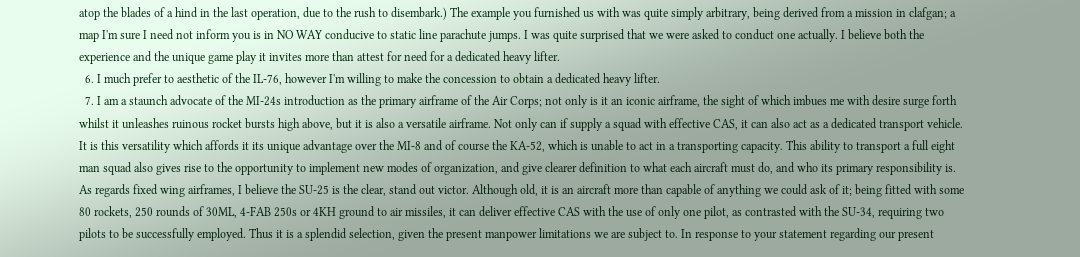atop the blades of a hind in the last operation, due to the rush to disembark.) The example you furnished us with was quite simply arbitrary, being derived from a mission in clafgan; a map I'm sure I need not inform you is in NO WAY conducive to static line parachute jumps. I was quite surprised that we were asked to conduct one actually. I believe both the experience and the unique game play it invites more than attest for need for a dedicated heavy lifter.
  6. I much prefer to aesthetic of the IL-76, however I'm willing to make the concession to obtain a dedicated heavy lifter.
  7. I am a staunch advocate of the MI-24s introduction as the primary airframe of the Air Corps; not only is it an iconic airframe, the sight of which imbues me with desire surge forth whilst it unleashes ruinous rocket bursts high above, but it is also a versatile airframe. Not only can if supply a squad with effective CAS, it can also act as a dedicated transport vehicle. It is this versatility which affords it its unique advantage over the MI-8 and of course the KA-52, which is unable to act in a transporting capacity. This ability to transport a full eight man squad also gives rise to the opportunity to implement new modes of organization, and give clearer definition to what each aircraft must do, and who its primary responsibility is. As regards fixed wing airframes, I believe the SU-25 is the clear, stand out victor. Although old, it is an aircraft more than capable of anything we could ask of it; being fitted with some 80 rockets, 250 rounds of 30ML, 4-FAB 250s or 4KH ground to air missiles, it can deliver effective CAS with the use of only one pilot, as contrasted with the SU-34, requiring two pilots to be successfully employed. Thus it is a splendid selection, given the present manpower limitations we are subject to. In response to your statement regarding our present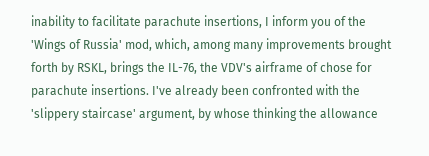inability to facilitate parachute insertions, I inform you of the 'Wings of Russia' mod, which, among many improvements brought forth by RSKL, brings the IL-76, the VDV's airframe of chose for parachute insertions. I've already been confronted with the 'slippery staircase' argument, by whose thinking the allowance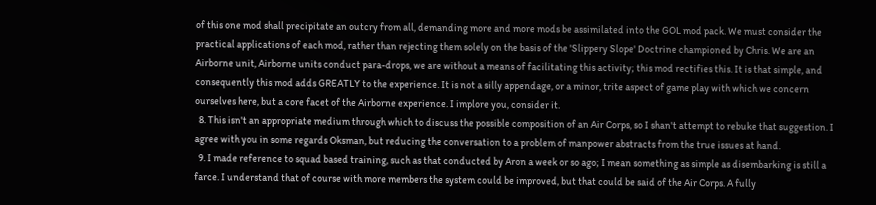of this one mod shall precipitate an outcry from all, demanding more and more mods be assimilated into the GOL mod pack. We must consider the practical applications of each mod, rather than rejecting them solely on the basis of the 'Slippery Slope' Doctrine championed by Chris. We are an Airborne unit, Airborne units conduct para-drops, we are without a means of facilitating this activity; this mod rectifies this. It is that simple, and consequently this mod adds GREATLY to the experience. It is not a silly appendage, or a minor, trite aspect of game play with which we concern ourselves here, but a core facet of the Airborne experience. I implore you, consider it.
  8. This isn't an appropriate medium through which to discuss the possible composition of an Air Corps, so I shan't attempt to rebuke that suggestion. I agree with you in some regards Oksman, but reducing the conversation to a problem of manpower abstracts from the true issues at hand.
  9. I made reference to squad based training, such as that conducted by Aron a week or so ago; I mean something as simple as disembarking is still a farce. I understand that of course with more members the system could be improved, but that could be said of the Air Corps. A fully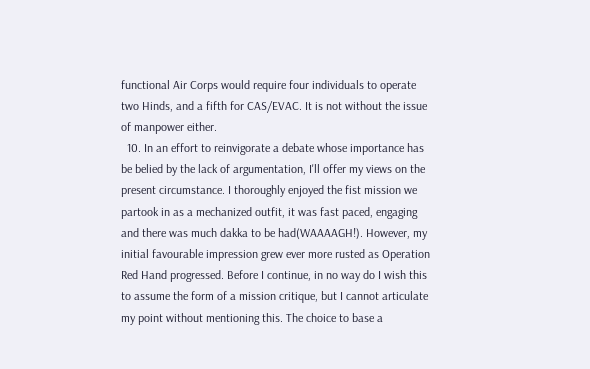functional Air Corps would require four individuals to operate two Hinds, and a fifth for CAS/EVAC. It is not without the issue of manpower either.
  10. In an effort to reinvigorate a debate whose importance has be belied by the lack of argumentation, I'll offer my views on the present circumstance. I thoroughly enjoyed the fist mission we partook in as a mechanized outfit, it was fast paced, engaging and there was much dakka to be had(WAAAAGH!). However, my initial favourable impression grew ever more rusted as Operation Red Hand progressed. Before I continue, in no way do I wish this to assume the form of a mission critique, but I cannot articulate my point without mentioning this. The choice to base a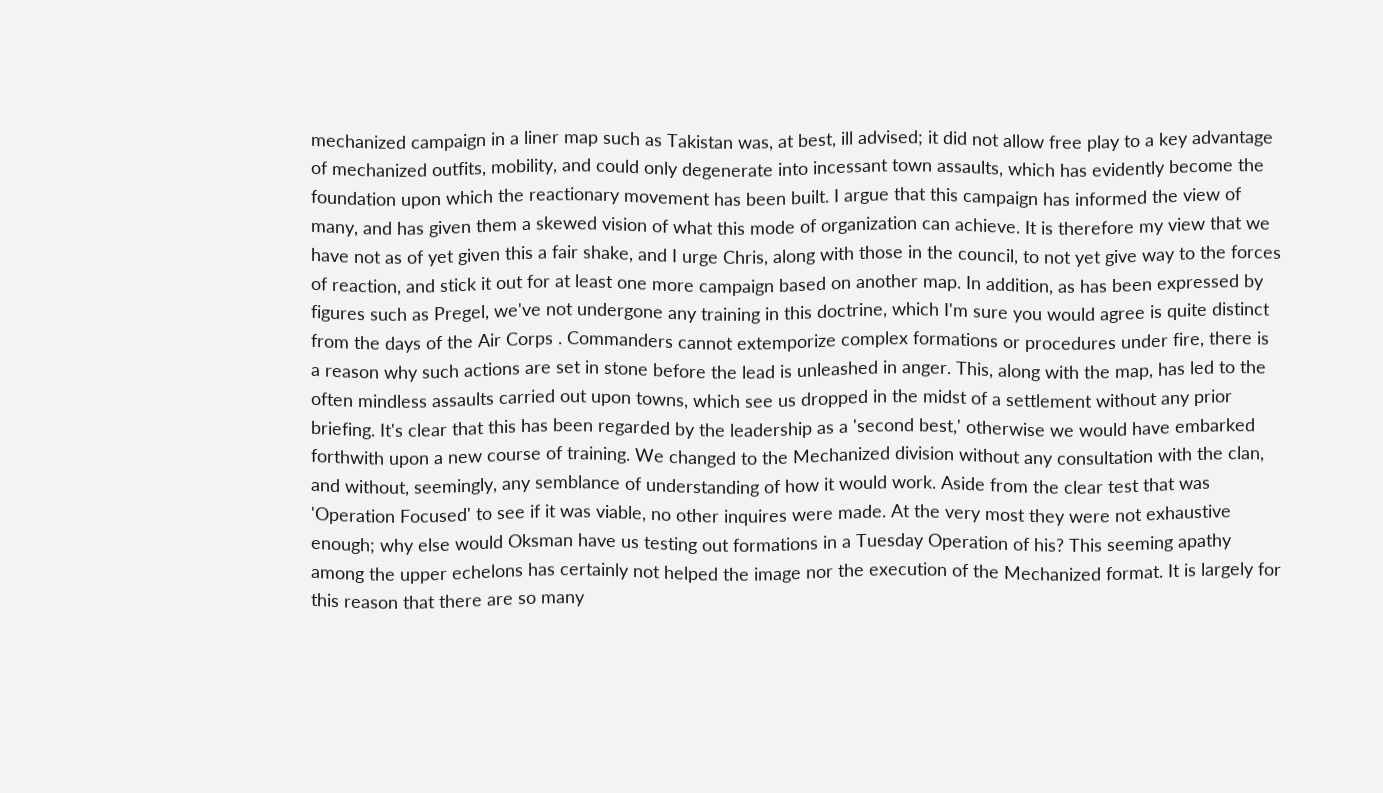mechanized campaign in a liner map such as Takistan was, at best, ill advised; it did not allow free play to a key advantage of mechanized outfits, mobility, and could only degenerate into incessant town assaults, which has evidently become the foundation upon which the reactionary movement has been built. I argue that this campaign has informed the view of many, and has given them a skewed vision of what this mode of organization can achieve. It is therefore my view that we have not as of yet given this a fair shake, and I urge Chris, along with those in the council, to not yet give way to the forces of reaction, and stick it out for at least one more campaign based on another map. In addition, as has been expressed by figures such as Pregel, we've not undergone any training in this doctrine, which I'm sure you would agree is quite distinct from the days of the Air Corps . Commanders cannot extemporize complex formations or procedures under fire, there is a reason why such actions are set in stone before the lead is unleashed in anger. This, along with the map, has led to the often mindless assaults carried out upon towns, which see us dropped in the midst of a settlement without any prior briefing. It's clear that this has been regarded by the leadership as a 'second best,' otherwise we would have embarked forthwith upon a new course of training. We changed to the Mechanized division without any consultation with the clan, and without, seemingly, any semblance of understanding of how it would work. Aside from the clear test that was 'Operation Focused' to see if it was viable, no other inquires were made. At the very most they were not exhaustive enough; why else would Oksman have us testing out formations in a Tuesday Operation of his? This seeming apathy among the upper echelons has certainly not helped the image nor the execution of the Mechanized format. It is largely for this reason that there are so many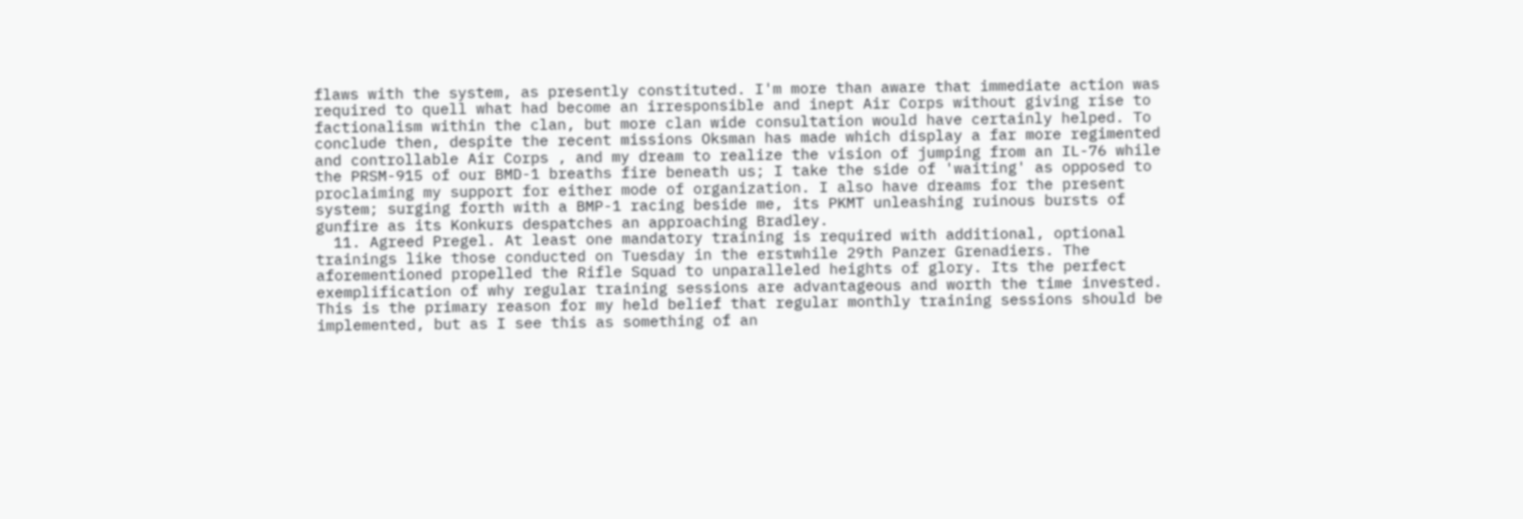flaws with the system, as presently constituted. I'm more than aware that immediate action was required to quell what had become an irresponsible and inept Air Corps without giving rise to factionalism within the clan, but more clan wide consultation would have certainly helped. To conclude then, despite the recent missions Oksman has made which display a far more regimented and controllable Air Corps , and my dream to realize the vision of jumping from an IL-76 while the PRSM-915 of our BMD-1 breaths fire beneath us; I take the side of 'waiting' as opposed to proclaiming my support for either mode of organization. I also have dreams for the present system; surging forth with a BMP-1 racing beside me, its PKMT unleashing ruinous bursts of gunfire as its Konkurs despatches an approaching Bradley.
  11. Agreed Pregel. At least one mandatory training is required with additional, optional trainings like those conducted on Tuesday in the erstwhile 29th Panzer Grenadiers. The aforementioned propelled the Rifle Squad to unparalleled heights of glory. Its the perfect exemplification of why regular training sessions are advantageous and worth the time invested. This is the primary reason for my held belief that regular monthly training sessions should be implemented, but as I see this as something of an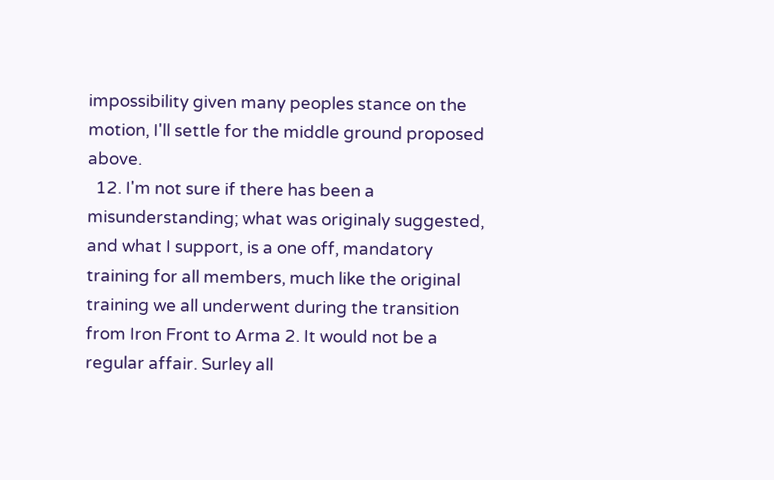impossibility given many peoples stance on the motion, I'll settle for the middle ground proposed above.
  12. I'm not sure if there has been a misunderstanding; what was originaly suggested, and what I support, is a one off, mandatory training for all members, much like the original training we all underwent during the transition from Iron Front to Arma 2. It would not be a regular affair. Surley all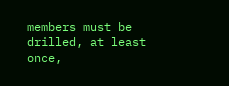members must be drilled, at least once,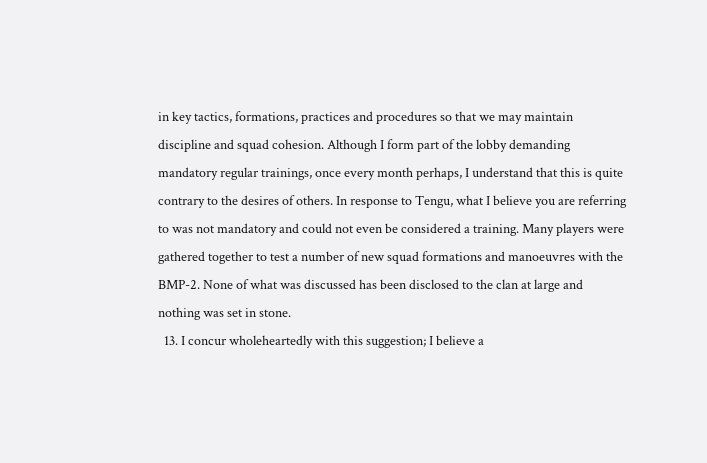in key tactics, formations, practices and procedures so that we may maintain discipline and squad cohesion. Although I form part of the lobby demanding mandatory regular trainings, once every month perhaps, I understand that this is quite contrary to the desires of others. In response to Tengu, what I believe you are referring to was not mandatory and could not even be considered a training. Many players were gathered together to test a number of new squad formations and manoeuvres with the BMP-2. None of what was discussed has been disclosed to the clan at large and nothing was set in stone.
  13. I concur wholeheartedly with this suggestion; I believe a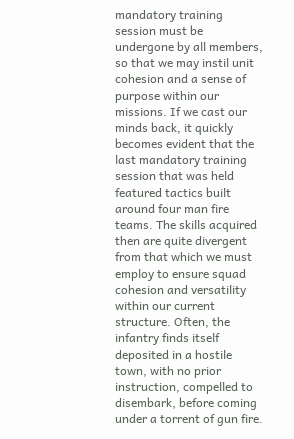mandatory training session must be undergone by all members, so that we may instil unit cohesion and a sense of purpose within our missions. If we cast our minds back, it quickly becomes evident that the last mandatory training session that was held featured tactics built around four man fire teams. The skills acquired then are quite divergent from that which we must employ to ensure squad cohesion and versatility within our current structure. Often, the infantry finds itself deposited in a hostile town, with no prior instruction, compelled to disembark, before coming under a torrent of gun fire.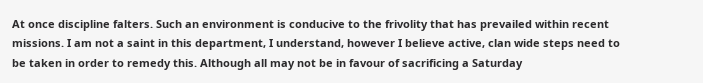At once discipline falters. Such an environment is conducive to the frivolity that has prevailed within recent missions. I am not a saint in this department, I understand, however I believe active, clan wide steps need to be taken in order to remedy this. Although all may not be in favour of sacrificing a Saturday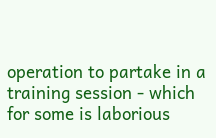operation to partake in a training session - which for some is laborious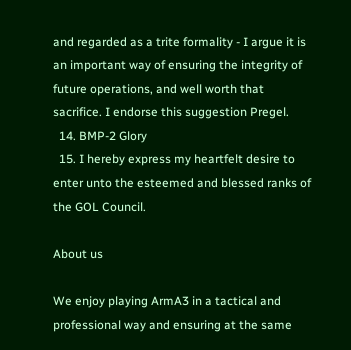and regarded as a trite formality - I argue it is an important way of ensuring the integrity of future operations, and well worth that sacrifice. I endorse this suggestion Pregel.
  14. BMP-2 Glory
  15. I hereby express my heartfelt desire to enter unto the esteemed and blessed ranks of the GOL Council.

About us

We enjoy playing ArmA3 in a tactical and professional way and ensuring at the same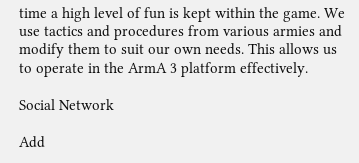time a high level of fun is kept within the game. We use tactics and procedures from various armies and modify them to suit our own needs. This allows us to operate in the ArmA 3 platform effectively.

Social Network

Add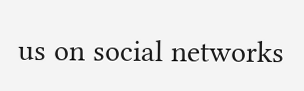us on social networks